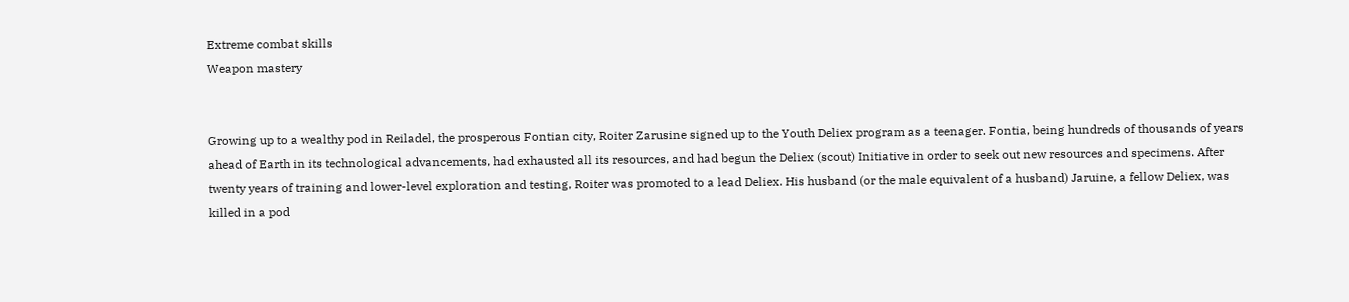Extreme combat skills
Weapon mastery


Growing up to a wealthy pod in Reiladel, the prosperous Fontian city, Roiter Zarusine signed up to the Youth Deliex program as a teenager. Fontia, being hundreds of thousands of years ahead of Earth in its technological advancements, had exhausted all its resources, and had begun the Deliex (scout) Initiative in order to seek out new resources and specimens. After twenty years of training and lower-level exploration and testing, Roiter was promoted to a lead Deliex. His husband (or the male equivalent of a husband) Jaruine, a fellow Deliex, was killed in a pod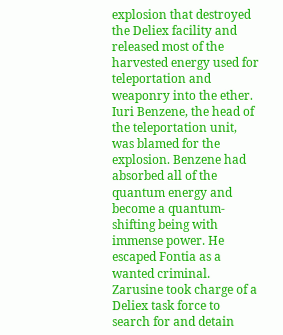explosion that destroyed the Deliex facility and released most of the harvested energy used for teleportation and weaponry into the ether. Iuri Benzene, the head of the teleportation unit, was blamed for the explosion. Benzene had absorbed all of the quantum energy and become a quantum-shifting being with immense power. He escaped Fontia as a wanted criminal. Zarusine took charge of a Deliex task force to search for and detain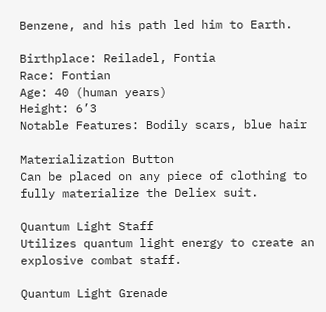Benzene, and his path led him to Earth.

Birthplace: Reiladel, Fontia
Race: Fontian
Age: 40 (human years)
Height: 6’3
Notable Features: Bodily scars, blue hair

Materialization Button
Can be placed on any piece of clothing to fully materialize the Deliex suit.

Quantum Light Staff
Utilizes quantum light energy to create an explosive combat staff.

Quantum Light Grenade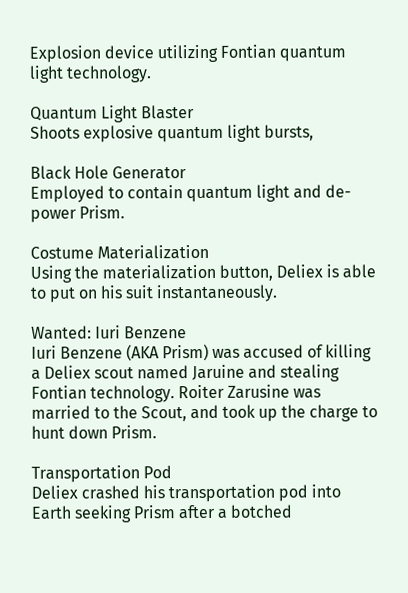Explosion device utilizing Fontian quantum light technology.

Quantum Light Blaster
Shoots explosive quantum light bursts,

Black Hole Generator
Employed to contain quantum light and de-power Prism.

Costume Materialization
Using the materialization button, Deliex is able to put on his suit instantaneously.

Wanted: Iuri Benzene
Iuri Benzene (AKA Prism) was accused of killing a Deliex scout named Jaruine and stealing Fontian technology. Roiter Zarusine was married to the Scout, and took up the charge to hunt down Prism.

Transportation Pod
Deliex crashed his transportation pod into Earth seeking Prism after a botched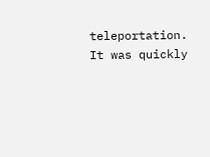teleportation. It was quickly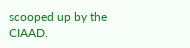scooped up by the CIAAD.